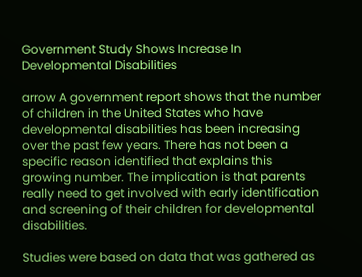Government Study Shows Increase In Developmental Disabilities

arrow A government report shows that the number of children in the United States who have developmental disabilities has been increasing over the past few years. There has not been a specific reason identified that explains this growing number. The implication is that parents really need to get involved with early identification and screening of their children for developmental disabilities.

Studies were based on data that was gathered as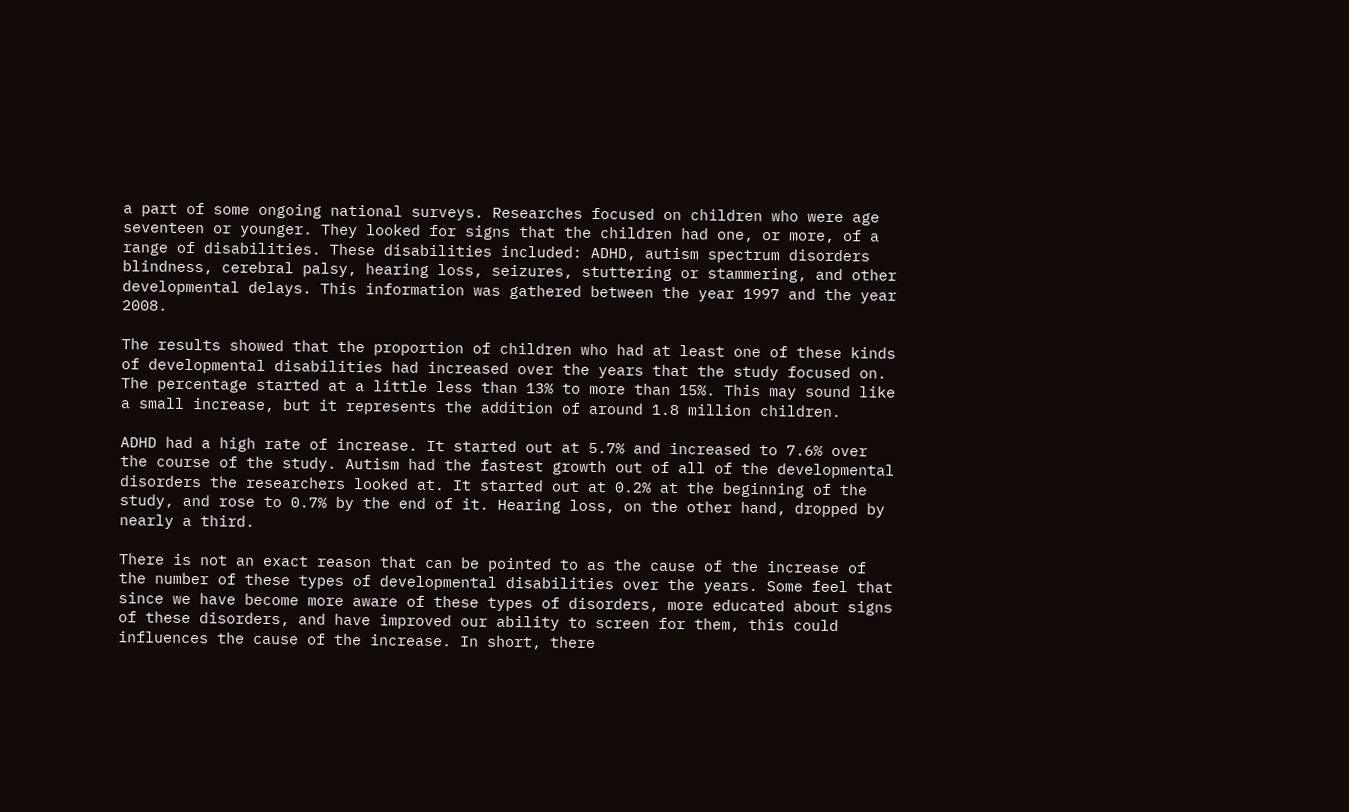a part of some ongoing national surveys. Researches focused on children who were age seventeen or younger. They looked for signs that the children had one, or more, of a range of disabilities. These disabilities included: ADHD, autism spectrum disorders blindness, cerebral palsy, hearing loss, seizures, stuttering or stammering, and other developmental delays. This information was gathered between the year 1997 and the year 2008.

The results showed that the proportion of children who had at least one of these kinds of developmental disabilities had increased over the years that the study focused on. The percentage started at a little less than 13% to more than 15%. This may sound like a small increase, but it represents the addition of around 1.8 million children.

ADHD had a high rate of increase. It started out at 5.7% and increased to 7.6% over the course of the study. Autism had the fastest growth out of all of the developmental disorders the researchers looked at. It started out at 0.2% at the beginning of the study, and rose to 0.7% by the end of it. Hearing loss, on the other hand, dropped by nearly a third.

There is not an exact reason that can be pointed to as the cause of the increase of the number of these types of developmental disabilities over the years. Some feel that since we have become more aware of these types of disorders, more educated about signs of these disorders, and have improved our ability to screen for them, this could influences the cause of the increase. In short, there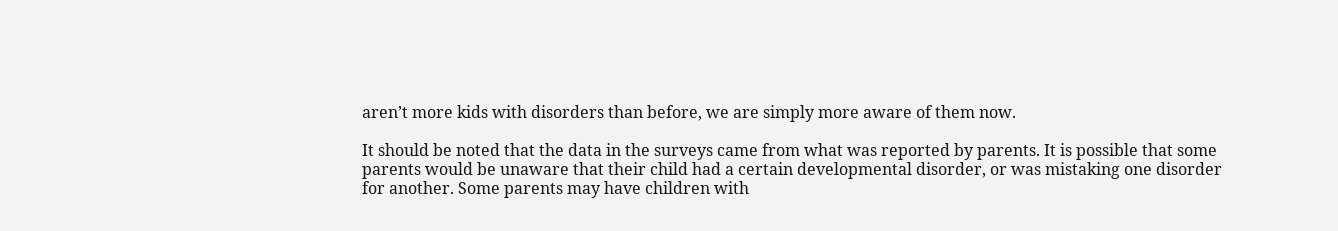aren’t more kids with disorders than before, we are simply more aware of them now.

It should be noted that the data in the surveys came from what was reported by parents. It is possible that some parents would be unaware that their child had a certain developmental disorder, or was mistaking one disorder for another. Some parents may have children with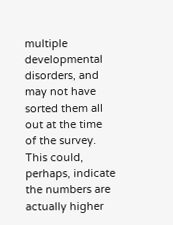multiple developmental disorders, and may not have sorted them all out at the time of the survey. This could, perhaps, indicate the numbers are actually higher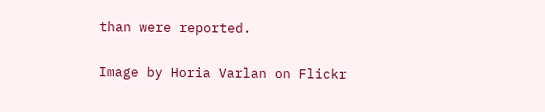than were reported.

Image by Horia Varlan on Flickr